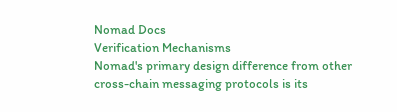Nomad Docs
Verification Mechanisms
Nomad's primary design difference from other cross-chain messaging protocols is its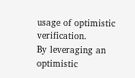usage of optimistic verification.
By leveraging an optimistic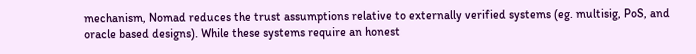mechanism, Nomad reduces the trust assumptions relative to externally verified systems (eg. multisig, PoS, and oracle based designs). While these systems require an honest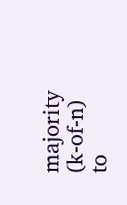majority (k-of-n) to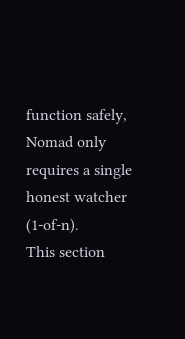function safely, Nomad only requires a single honest watcher (1-of-n).
This section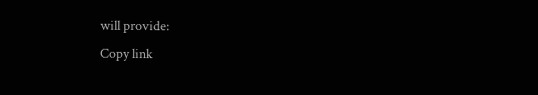will provide:
Copy link